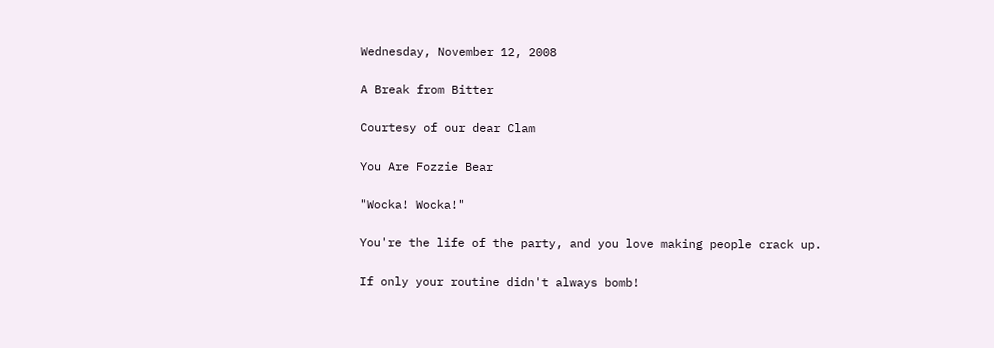Wednesday, November 12, 2008

A Break from Bitter

Courtesy of our dear Clam

You Are Fozzie Bear

"Wocka! Wocka!"

You're the life of the party, and you love making people crack up.

If only your routine didn't always bomb!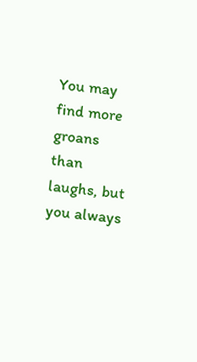You may find more groans than laughs, but you always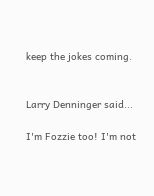keep the jokes coming.


Larry Denninger said...

I'm Fozzie too! I'm not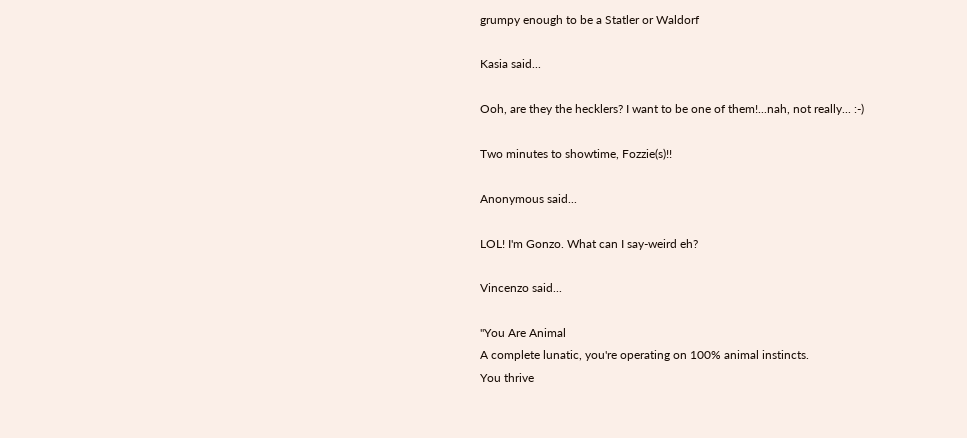grumpy enough to be a Statler or Waldorf

Kasia said...

Ooh, are they the hecklers? I want to be one of them!...nah, not really... :-)

Two minutes to showtime, Fozzie(s)!!

Anonymous said...

LOL! I'm Gonzo. What can I say-weird eh?

Vincenzo said...

"You Are Animal
A complete lunatic, you're operating on 100% animal instincts.
You thrive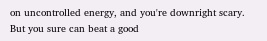on uncontrolled energy, and you're downright scary.
But you sure can beat a good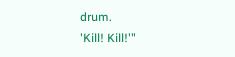drum.
'Kill! Kill!'"